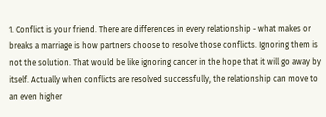1. Conflict is your friend. There are differences in every relationship - what makes or breaks a marriage is how partners choose to resolve those conflicts. Ignoring them is not the solution. That would be like ignoring cancer in the hope that it will go away by itself. Actually when conflicts are resolved successfully, the relationship can move to an even higher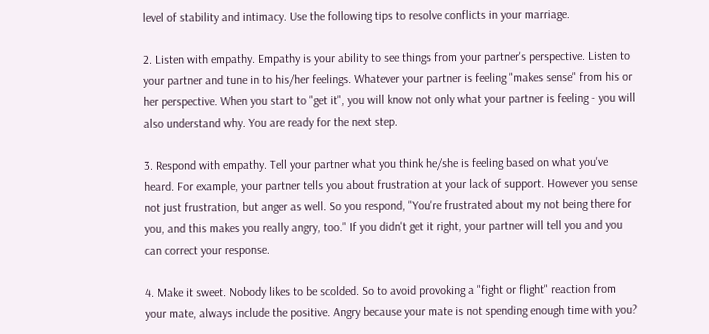level of stability and intimacy. Use the following tips to resolve conflicts in your marriage.

2. Listen with empathy. Empathy is your ability to see things from your partner's perspective. Listen to your partner and tune in to his/her feelings. Whatever your partner is feeling "makes sense" from his or her perspective. When you start to "get it", you will know not only what your partner is feeling - you will also understand why. You are ready for the next step.

3. Respond with empathy. Tell your partner what you think he/she is feeling based on what you've heard. For example, your partner tells you about frustration at your lack of support. However you sense not just frustration, but anger as well. So you respond, "You're frustrated about my not being there for you, and this makes you really angry, too." If you didn't get it right, your partner will tell you and you can correct your response.

4. Make it sweet. Nobody likes to be scolded. So to avoid provoking a "fight or flight" reaction from your mate, always include the positive. Angry because your mate is not spending enough time with you?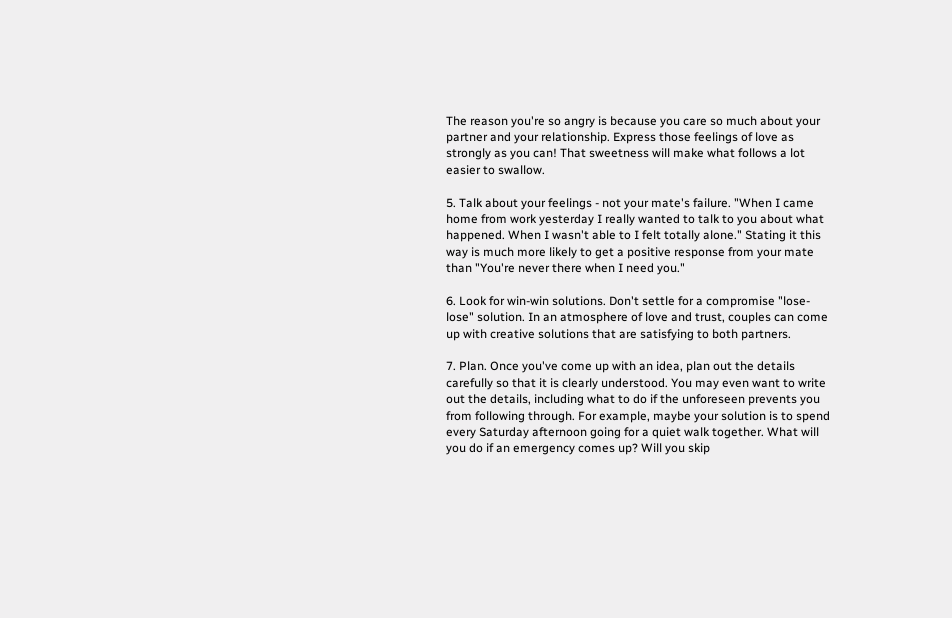The reason you're so angry is because you care so much about your partner and your relationship. Express those feelings of love as strongly as you can! That sweetness will make what follows a lot easier to swallow.

5. Talk about your feelings - not your mate's failure. "When I came home from work yesterday I really wanted to talk to you about what happened. When I wasn't able to I felt totally alone." Stating it this way is much more likely to get a positive response from your mate than "You're never there when I need you."

6. Look for win-win solutions. Don't settle for a compromise "lose-lose" solution. In an atmosphere of love and trust, couples can come up with creative solutions that are satisfying to both partners.

7. Plan. Once you've come up with an idea, plan out the details carefully so that it is clearly understood. You may even want to write out the details, including what to do if the unforeseen prevents you from following through. For example, maybe your solution is to spend every Saturday afternoon going for a quiet walk together. What will you do if an emergency comes up? Will you skip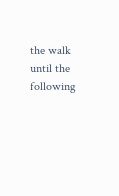the walk until the following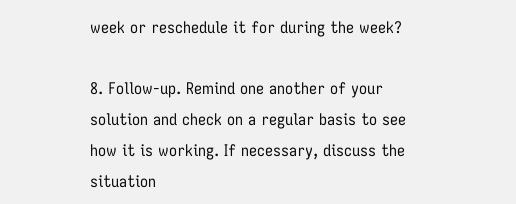week or reschedule it for during the week?

8. Follow-up. Remind one another of your solution and check on a regular basis to see how it is working. If necessary, discuss the situation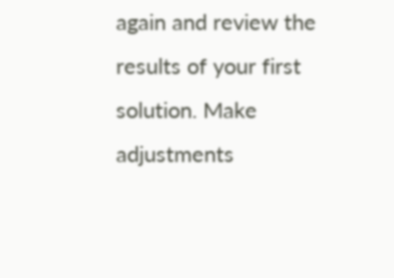again and review the results of your first solution. Make adjustments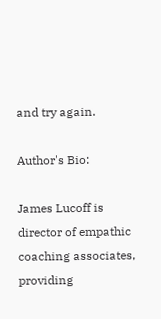and try again.

Author's Bio:

James Lucoff is director of empathic coaching associates,
providing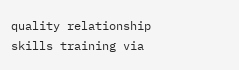quality relationship skills training via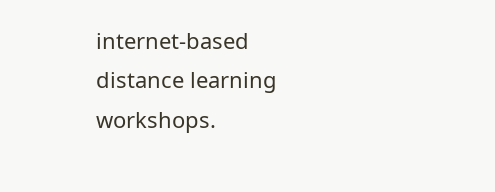internet-based distance learning workshops.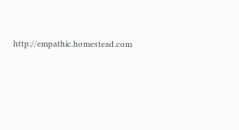http://empathic.homestead.com